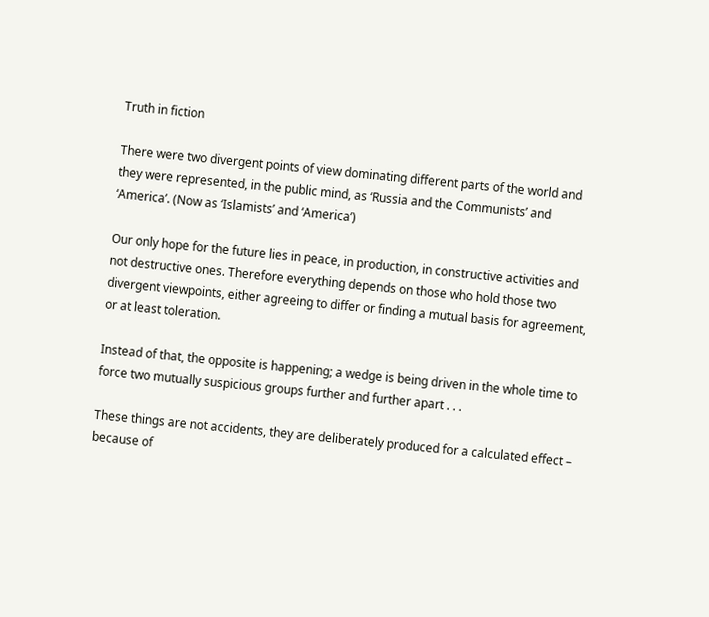Truth in fiction

There were two divergent points of view dominating different parts of the world and they were represented, in the public mind, as ‘Russia and the Communists’ and ‘America’. (Now as ‘Islamists’ and ‘America’)

Our only hope for the future lies in peace, in production, in constructive activities and not destructive ones. Therefore everything depends on those who hold those two divergent viewpoints, either agreeing to differ or finding a mutual basis for agreement, or at least toleration.

Instead of that, the opposite is happening; a wedge is being driven in the whole time to force two mutually suspicious groups further and further apart . . .

These things are not accidents, they are deliberately produced for a calculated effect – because of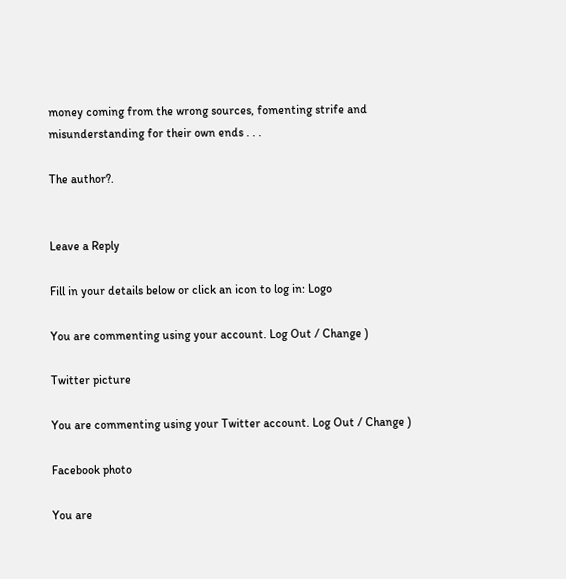money coming from the wrong sources, fomenting strife and misunderstanding for their own ends . . .

The author?.


Leave a Reply

Fill in your details below or click an icon to log in: Logo

You are commenting using your account. Log Out / Change )

Twitter picture

You are commenting using your Twitter account. Log Out / Change )

Facebook photo

You are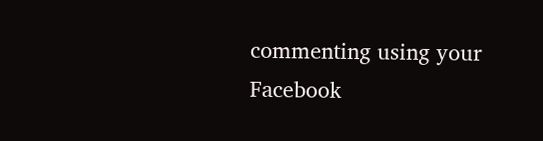commenting using your Facebook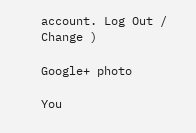account. Log Out / Change )

Google+ photo

You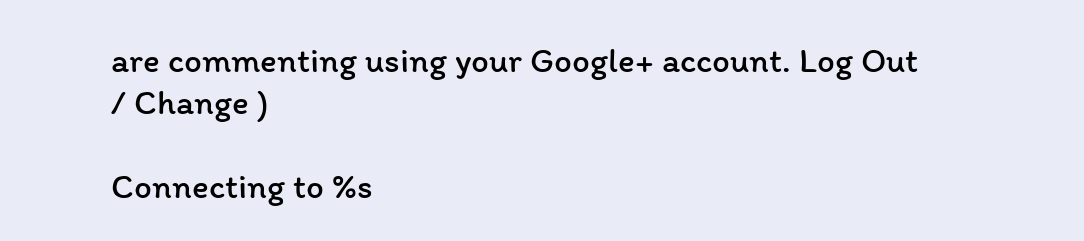are commenting using your Google+ account. Log Out / Change )

Connecting to %s